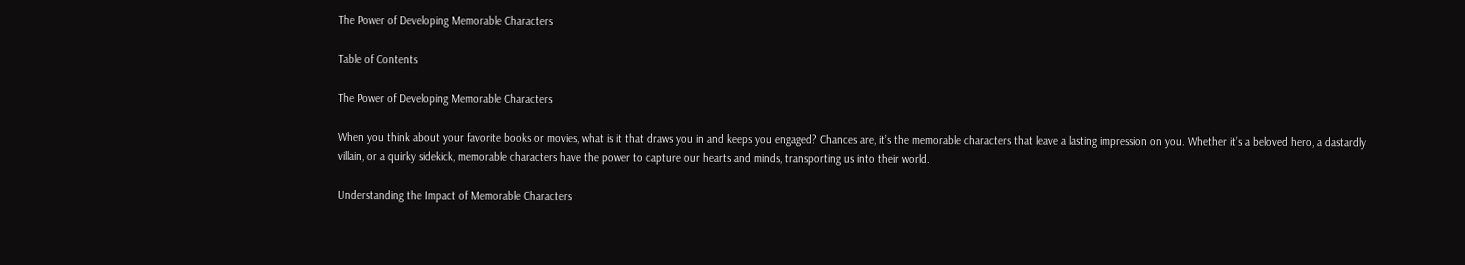The Power of Developing Memorable Characters

Table of Contents

The Power of Developing Memorable Characters

When you think about your favorite books or movies, what is it that draws you in and keeps you engaged? Chances are, it’s the memorable characters that leave a lasting impression on you. Whether it’s a beloved hero, a dastardly villain, or a quirky sidekick, memorable characters have the power to capture our hearts and minds, transporting us into their world.

Understanding the Impact of Memorable Characters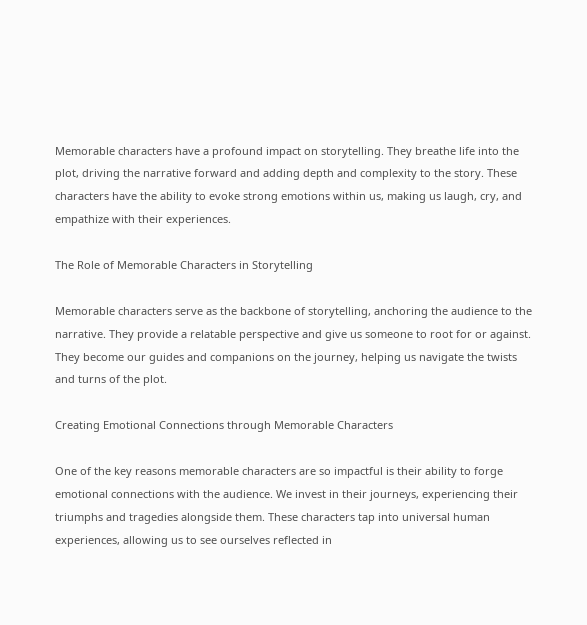Memorable characters have a profound impact on storytelling. They breathe life into the plot, driving the narrative forward and adding depth and complexity to the story. These characters have the ability to evoke strong emotions within us, making us laugh, cry, and empathize with their experiences.

The Role of Memorable Characters in Storytelling

Memorable characters serve as the backbone of storytelling, anchoring the audience to the narrative. They provide a relatable perspective and give us someone to root for or against. They become our guides and companions on the journey, helping us navigate the twists and turns of the plot.

Creating Emotional Connections through Memorable Characters

One of the key reasons memorable characters are so impactful is their ability to forge emotional connections with the audience. We invest in their journeys, experiencing their triumphs and tragedies alongside them. These characters tap into universal human experiences, allowing us to see ourselves reflected in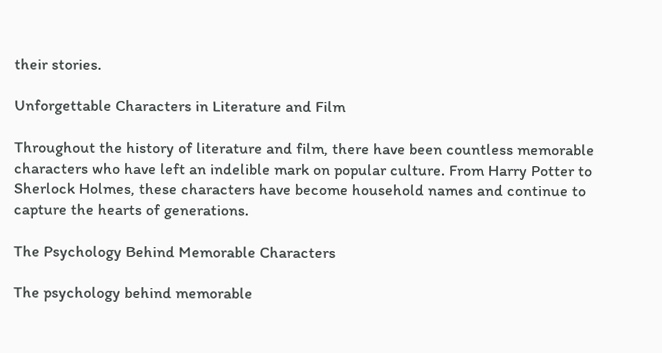their stories.

Unforgettable Characters in Literature and Film

Throughout the history of literature and film, there have been countless memorable characters who have left an indelible mark on popular culture. From Harry Potter to Sherlock Holmes, these characters have become household names and continue to capture the hearts of generations.

The Psychology Behind Memorable Characters

The psychology behind memorable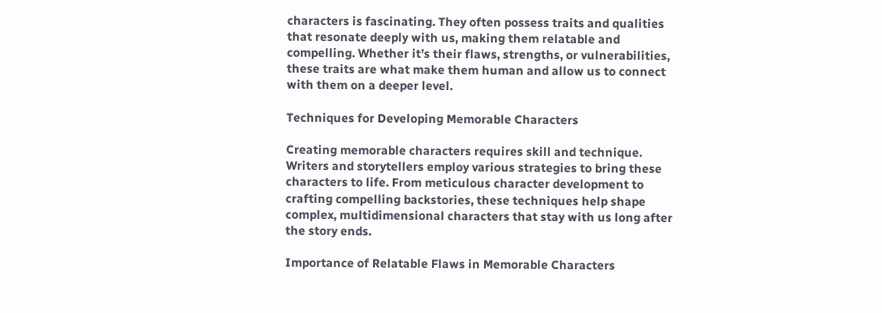characters is fascinating. They often possess traits and qualities that resonate deeply with us, making them relatable and compelling. Whether it’s their flaws, strengths, or vulnerabilities, these traits are what make them human and allow us to connect with them on a deeper level.

Techniques for Developing Memorable Characters

Creating memorable characters requires skill and technique. Writers and storytellers employ various strategies to bring these characters to life. From meticulous character development to crafting compelling backstories, these techniques help shape complex, multidimensional characters that stay with us long after the story ends.

Importance of Relatable Flaws in Memorable Characters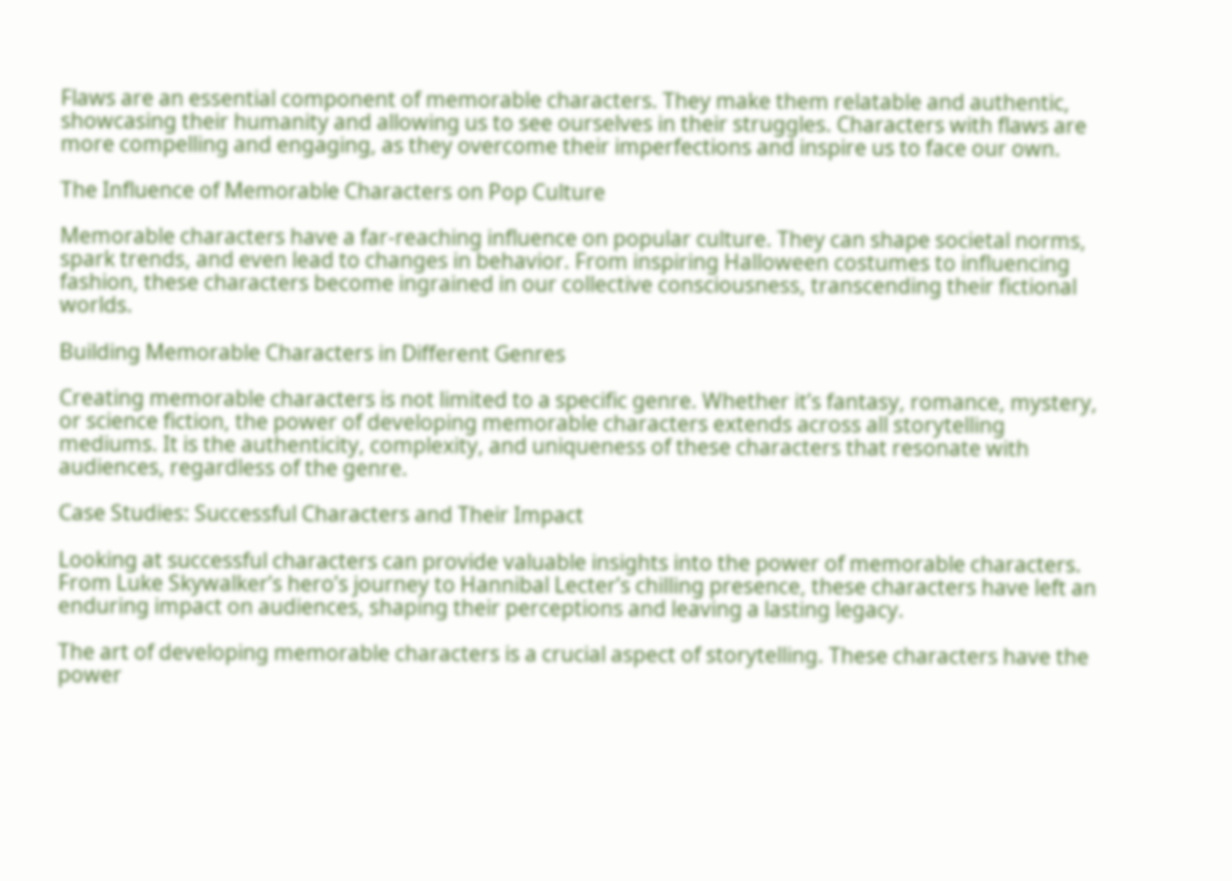Flaws are an essential component of memorable characters. They make them relatable and authentic, showcasing their humanity and allowing us to see ourselves in their struggles. Characters with flaws are more compelling and engaging, as they overcome their imperfections and inspire us to face our own.

The Influence of Memorable Characters on Pop Culture

Memorable characters have a far-reaching influence on popular culture. They can shape societal norms, spark trends, and even lead to changes in behavior. From inspiring Halloween costumes to influencing fashion, these characters become ingrained in our collective consciousness, transcending their fictional worlds.

Building Memorable Characters in Different Genres

Creating memorable characters is not limited to a specific genre. Whether it’s fantasy, romance, mystery, or science fiction, the power of developing memorable characters extends across all storytelling mediums. It is the authenticity, complexity, and uniqueness of these characters that resonate with audiences, regardless of the genre.

Case Studies: Successful Characters and Their Impact

Looking at successful characters can provide valuable insights into the power of memorable characters. From Luke Skywalker’s hero’s journey to Hannibal Lecter’s chilling presence, these characters have left an enduring impact on audiences, shaping their perceptions and leaving a lasting legacy.

The art of developing memorable characters is a crucial aspect of storytelling. These characters have the power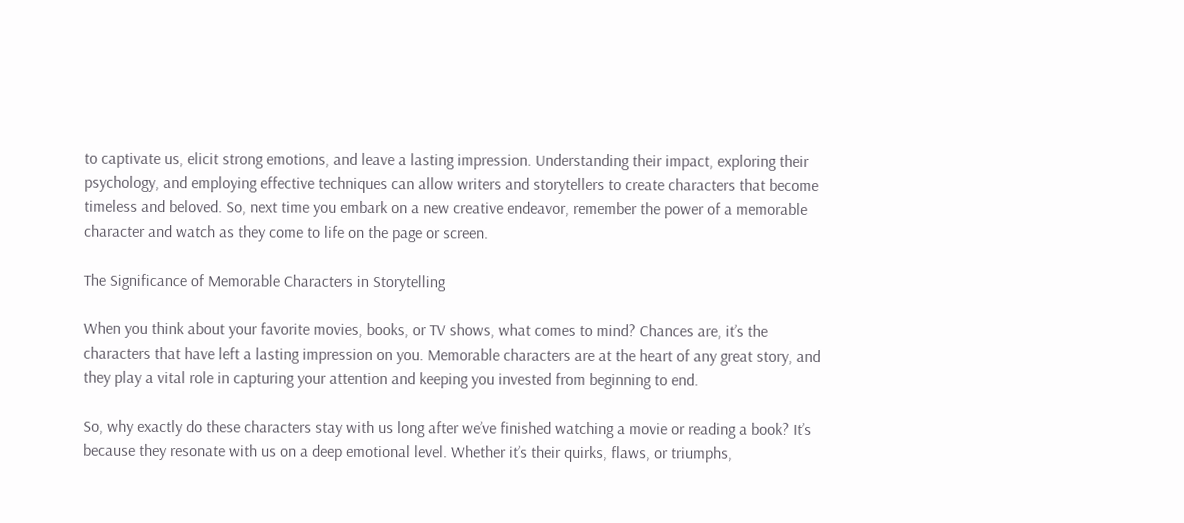to captivate us, elicit strong emotions, and leave a lasting impression. Understanding their impact, exploring their psychology, and employing effective techniques can allow writers and storytellers to create characters that become timeless and beloved. So, next time you embark on a new creative endeavor, remember the power of a memorable character and watch as they come to life on the page or screen.

The Significance of Memorable Characters in Storytelling

When you think about your favorite movies, books, or TV shows, what comes to mind? Chances are, it’s the characters that have left a lasting impression on you. Memorable characters are at the heart of any great story, and they play a vital role in capturing your attention and keeping you invested from beginning to end.

So, why exactly do these characters stay with us long after we’ve finished watching a movie or reading a book? It’s because they resonate with us on a deep emotional level. Whether it’s their quirks, flaws, or triumphs,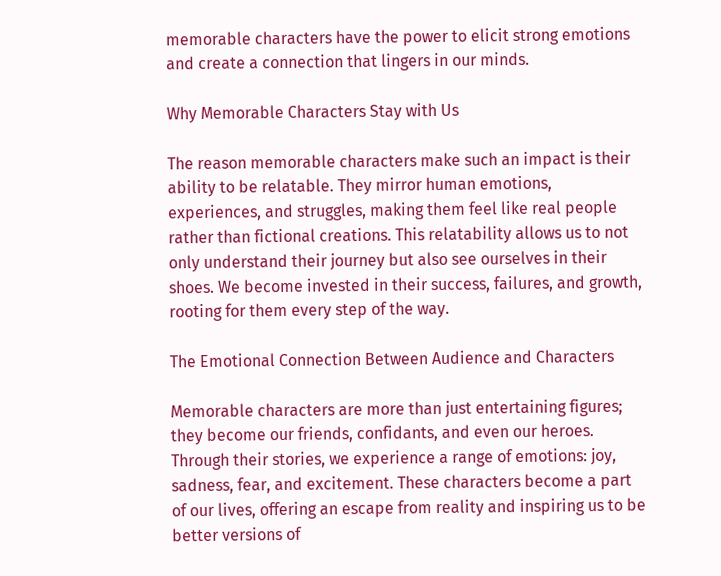memorable characters have the power to elicit strong emotions and create a connection that lingers in our minds.

Why Memorable Characters Stay with Us

The reason memorable characters make such an impact is their ability to be relatable. They mirror human emotions, experiences, and struggles, making them feel like real people rather than fictional creations. This relatability allows us to not only understand their journey but also see ourselves in their shoes. We become invested in their success, failures, and growth, rooting for them every step of the way.

The Emotional Connection Between Audience and Characters

Memorable characters are more than just entertaining figures; they become our friends, confidants, and even our heroes. Through their stories, we experience a range of emotions: joy, sadness, fear, and excitement. These characters become a part of our lives, offering an escape from reality and inspiring us to be better versions of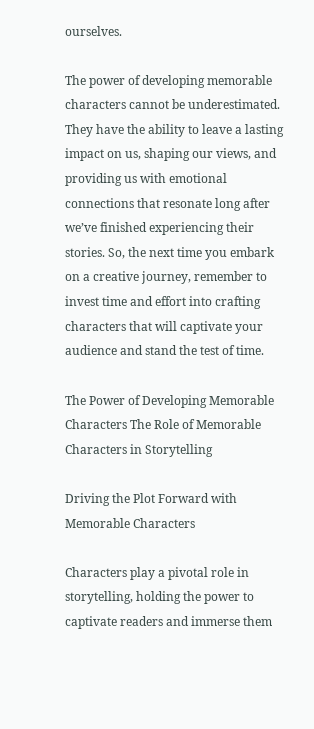ourselves.

The power of developing memorable characters cannot be underestimated. They have the ability to leave a lasting impact on us, shaping our views, and providing us with emotional connections that resonate long after we’ve finished experiencing their stories. So, the next time you embark on a creative journey, remember to invest time and effort into crafting characters that will captivate your audience and stand the test of time.

The Power of Developing Memorable Characters The Role of Memorable Characters in Storytelling

Driving the Plot Forward with Memorable Characters

Characters play a pivotal role in storytelling, holding the power to captivate readers and immerse them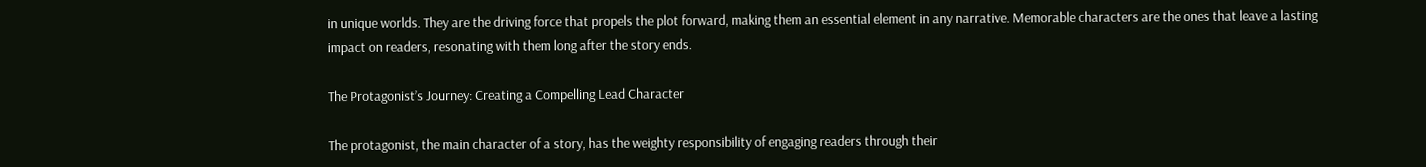in unique worlds. They are the driving force that propels the plot forward, making them an essential element in any narrative. Memorable characters are the ones that leave a lasting impact on readers, resonating with them long after the story ends.

The Protagonist’s Journey: Creating a Compelling Lead Character

The protagonist, the main character of a story, has the weighty responsibility of engaging readers through their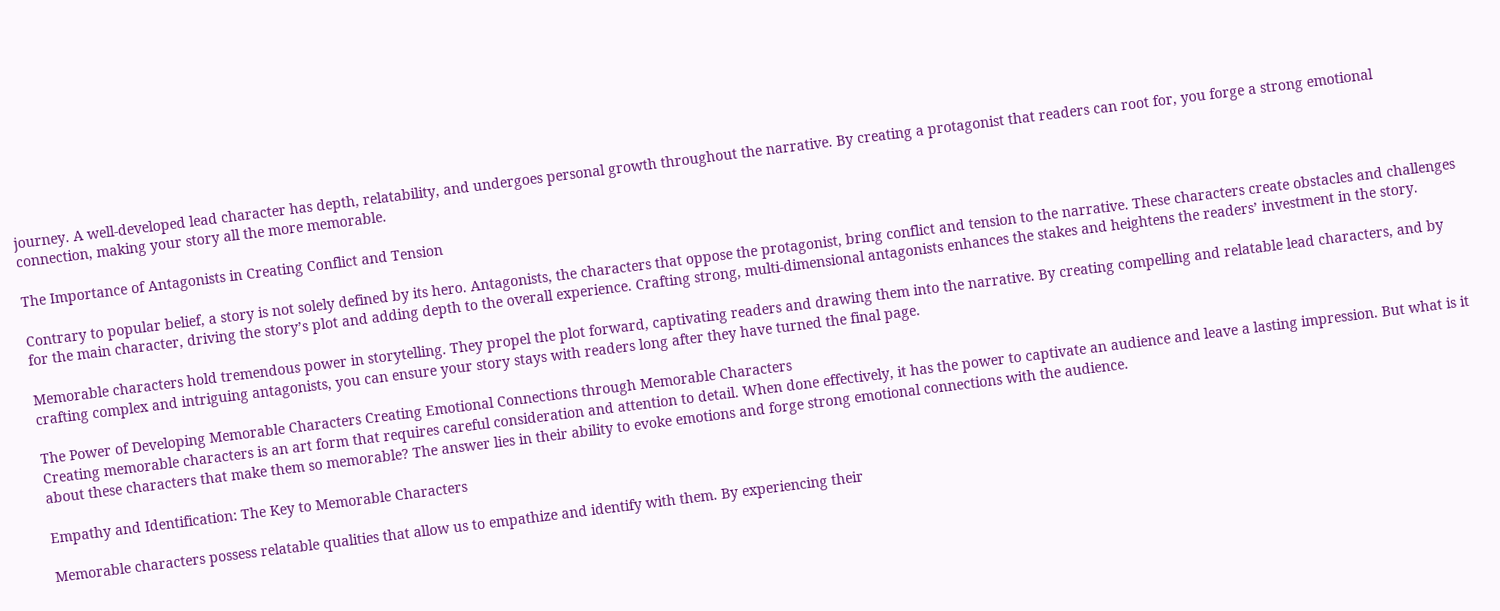journey. A well-developed lead character has depth, relatability, and undergoes personal growth throughout the narrative. By creating a protagonist that readers can root for, you forge a strong emotional connection, making your story all the more memorable.

The Importance of Antagonists in Creating Conflict and Tension

Contrary to popular belief, a story is not solely defined by its hero. Antagonists, the characters that oppose the protagonist, bring conflict and tension to the narrative. These characters create obstacles and challenges for the main character, driving the story’s plot and adding depth to the overall experience. Crafting strong, multi-dimensional antagonists enhances the stakes and heightens the readers’ investment in the story.

Memorable characters hold tremendous power in storytelling. They propel the plot forward, captivating readers and drawing them into the narrative. By creating compelling and relatable lead characters, and by crafting complex and intriguing antagonists, you can ensure your story stays with readers long after they have turned the final page.

The Power of Developing Memorable Characters Creating Emotional Connections through Memorable Characters
Creating memorable characters is an art form that requires careful consideration and attention to detail. When done effectively, it has the power to captivate an audience and leave a lasting impression. But what is it about these characters that make them so memorable? The answer lies in their ability to evoke emotions and forge strong emotional connections with the audience.

Empathy and Identification: The Key to Memorable Characters

Memorable characters possess relatable qualities that allow us to empathize and identify with them. By experiencing their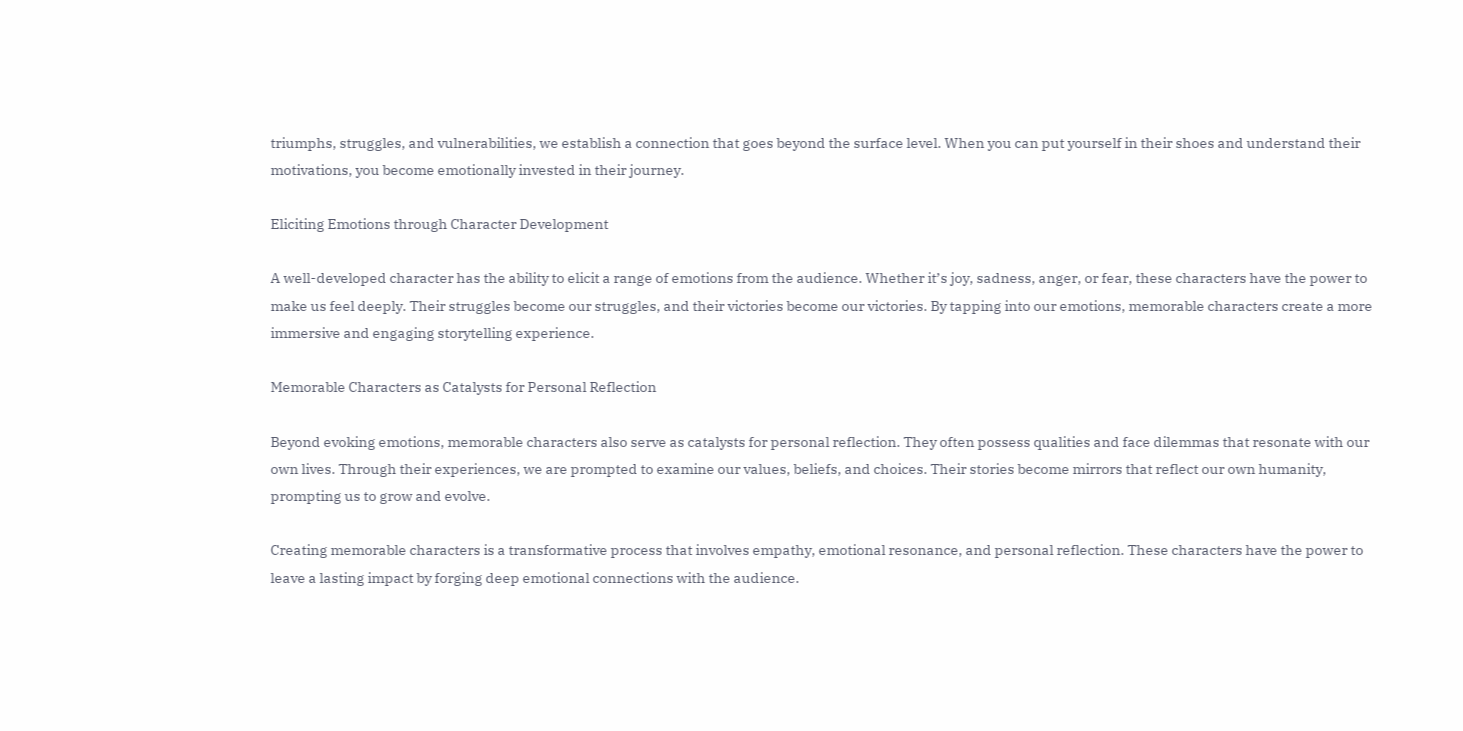triumphs, struggles, and vulnerabilities, we establish a connection that goes beyond the surface level. When you can put yourself in their shoes and understand their motivations, you become emotionally invested in their journey.

Eliciting Emotions through Character Development

A well-developed character has the ability to elicit a range of emotions from the audience. Whether it’s joy, sadness, anger, or fear, these characters have the power to make us feel deeply. Their struggles become our struggles, and their victories become our victories. By tapping into our emotions, memorable characters create a more immersive and engaging storytelling experience.

Memorable Characters as Catalysts for Personal Reflection

Beyond evoking emotions, memorable characters also serve as catalysts for personal reflection. They often possess qualities and face dilemmas that resonate with our own lives. Through their experiences, we are prompted to examine our values, beliefs, and choices. Their stories become mirrors that reflect our own humanity, prompting us to grow and evolve.

Creating memorable characters is a transformative process that involves empathy, emotional resonance, and personal reflection. These characters have the power to leave a lasting impact by forging deep emotional connections with the audience.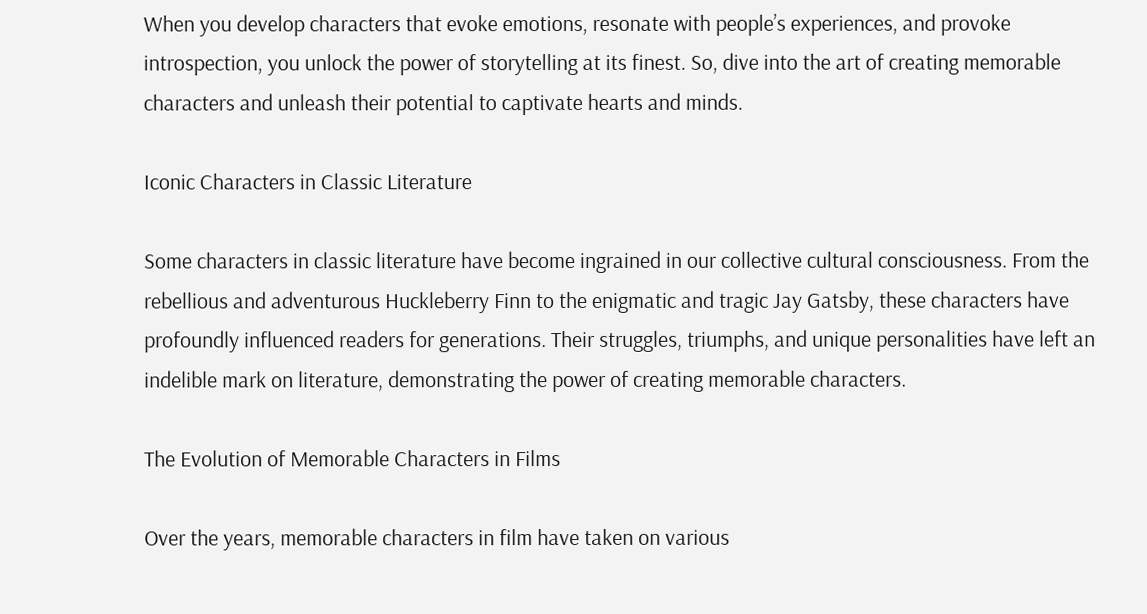When you develop characters that evoke emotions, resonate with people’s experiences, and provoke introspection, you unlock the power of storytelling at its finest. So, dive into the art of creating memorable characters and unleash their potential to captivate hearts and minds.

Iconic Characters in Classic Literature

Some characters in classic literature have become ingrained in our collective cultural consciousness. From the rebellious and adventurous Huckleberry Finn to the enigmatic and tragic Jay Gatsby, these characters have profoundly influenced readers for generations. Their struggles, triumphs, and unique personalities have left an indelible mark on literature, demonstrating the power of creating memorable characters.

The Evolution of Memorable Characters in Films

Over the years, memorable characters in film have taken on various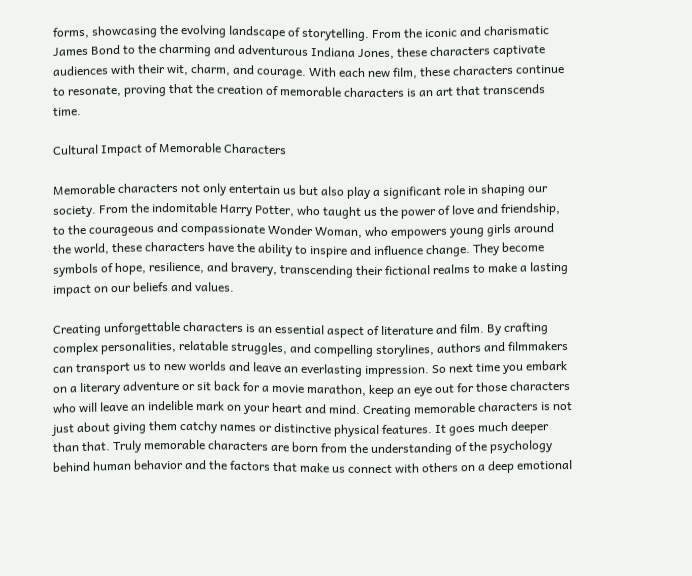forms, showcasing the evolving landscape of storytelling. From the iconic and charismatic James Bond to the charming and adventurous Indiana Jones, these characters captivate audiences with their wit, charm, and courage. With each new film, these characters continue to resonate, proving that the creation of memorable characters is an art that transcends time.

Cultural Impact of Memorable Characters

Memorable characters not only entertain us but also play a significant role in shaping our society. From the indomitable Harry Potter, who taught us the power of love and friendship, to the courageous and compassionate Wonder Woman, who empowers young girls around the world, these characters have the ability to inspire and influence change. They become symbols of hope, resilience, and bravery, transcending their fictional realms to make a lasting impact on our beliefs and values.

Creating unforgettable characters is an essential aspect of literature and film. By crafting complex personalities, relatable struggles, and compelling storylines, authors and filmmakers can transport us to new worlds and leave an everlasting impression. So next time you embark on a literary adventure or sit back for a movie marathon, keep an eye out for those characters who will leave an indelible mark on your heart and mind. Creating memorable characters is not just about giving them catchy names or distinctive physical features. It goes much deeper than that. Truly memorable characters are born from the understanding of the psychology behind human behavior and the factors that make us connect with others on a deep emotional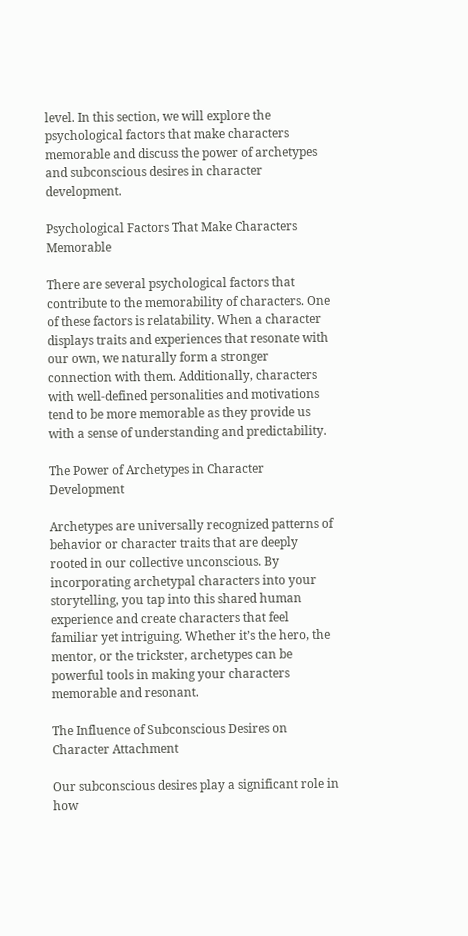level. In this section, we will explore the psychological factors that make characters memorable and discuss the power of archetypes and subconscious desires in character development.

Psychological Factors That Make Characters Memorable

There are several psychological factors that contribute to the memorability of characters. One of these factors is relatability. When a character displays traits and experiences that resonate with our own, we naturally form a stronger connection with them. Additionally, characters with well-defined personalities and motivations tend to be more memorable as they provide us with a sense of understanding and predictability.

The Power of Archetypes in Character Development

Archetypes are universally recognized patterns of behavior or character traits that are deeply rooted in our collective unconscious. By incorporating archetypal characters into your storytelling, you tap into this shared human experience and create characters that feel familiar yet intriguing. Whether it’s the hero, the mentor, or the trickster, archetypes can be powerful tools in making your characters memorable and resonant.

The Influence of Subconscious Desires on Character Attachment

Our subconscious desires play a significant role in how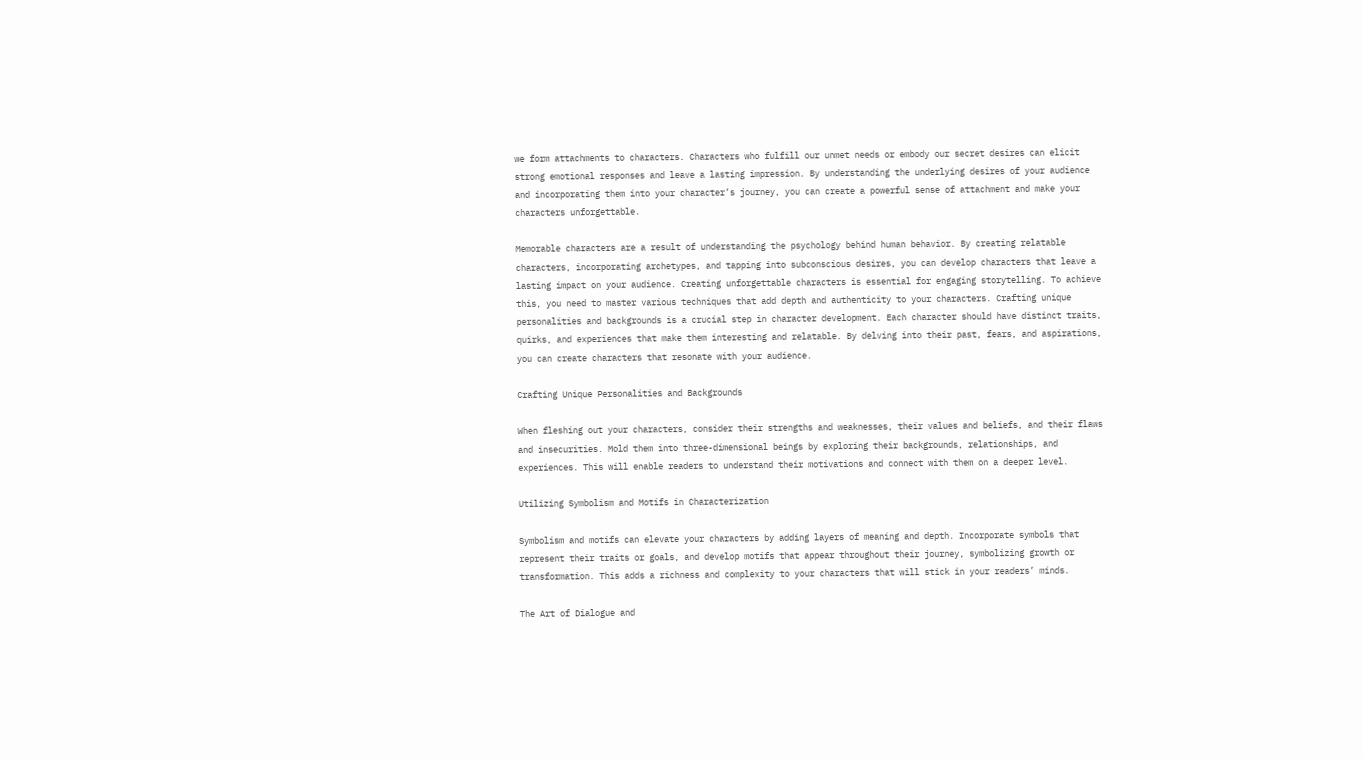we form attachments to characters. Characters who fulfill our unmet needs or embody our secret desires can elicit strong emotional responses and leave a lasting impression. By understanding the underlying desires of your audience and incorporating them into your character’s journey, you can create a powerful sense of attachment and make your characters unforgettable.

Memorable characters are a result of understanding the psychology behind human behavior. By creating relatable characters, incorporating archetypes, and tapping into subconscious desires, you can develop characters that leave a lasting impact on your audience. Creating unforgettable characters is essential for engaging storytelling. To achieve this, you need to master various techniques that add depth and authenticity to your characters. Crafting unique personalities and backgrounds is a crucial step in character development. Each character should have distinct traits, quirks, and experiences that make them interesting and relatable. By delving into their past, fears, and aspirations, you can create characters that resonate with your audience.

Crafting Unique Personalities and Backgrounds

When fleshing out your characters, consider their strengths and weaknesses, their values and beliefs, and their flaws and insecurities. Mold them into three-dimensional beings by exploring their backgrounds, relationships, and experiences. This will enable readers to understand their motivations and connect with them on a deeper level.

Utilizing Symbolism and Motifs in Characterization

Symbolism and motifs can elevate your characters by adding layers of meaning and depth. Incorporate symbols that represent their traits or goals, and develop motifs that appear throughout their journey, symbolizing growth or transformation. This adds a richness and complexity to your characters that will stick in your readers’ minds.

The Art of Dialogue and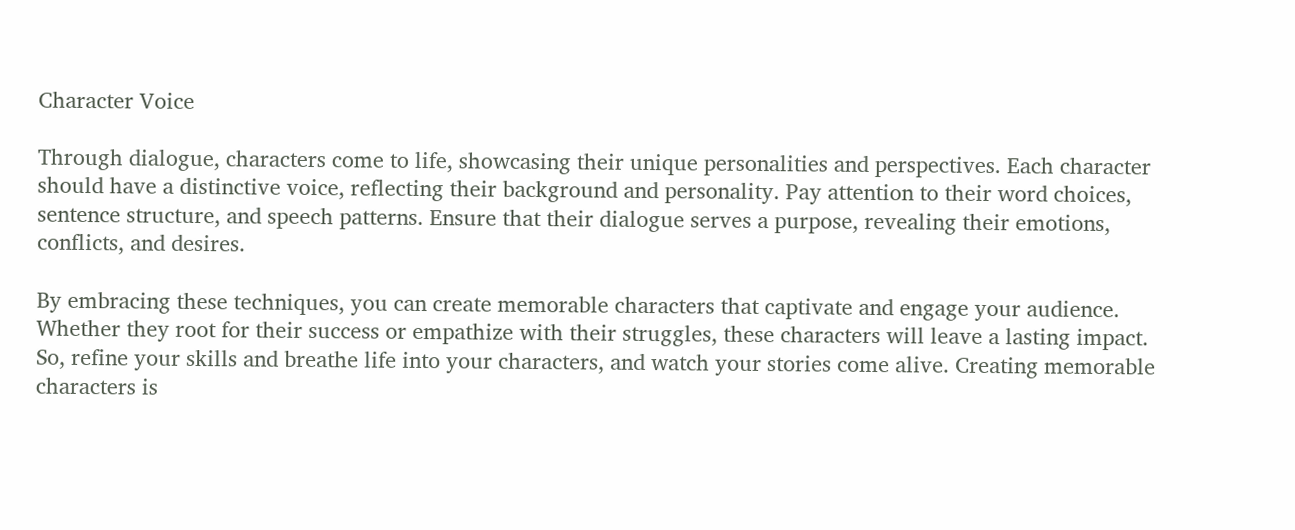Character Voice

Through dialogue, characters come to life, showcasing their unique personalities and perspectives. Each character should have a distinctive voice, reflecting their background and personality. Pay attention to their word choices, sentence structure, and speech patterns. Ensure that their dialogue serves a purpose, revealing their emotions, conflicts, and desires.

By embracing these techniques, you can create memorable characters that captivate and engage your audience. Whether they root for their success or empathize with their struggles, these characters will leave a lasting impact. So, refine your skills and breathe life into your characters, and watch your stories come alive. Creating memorable characters is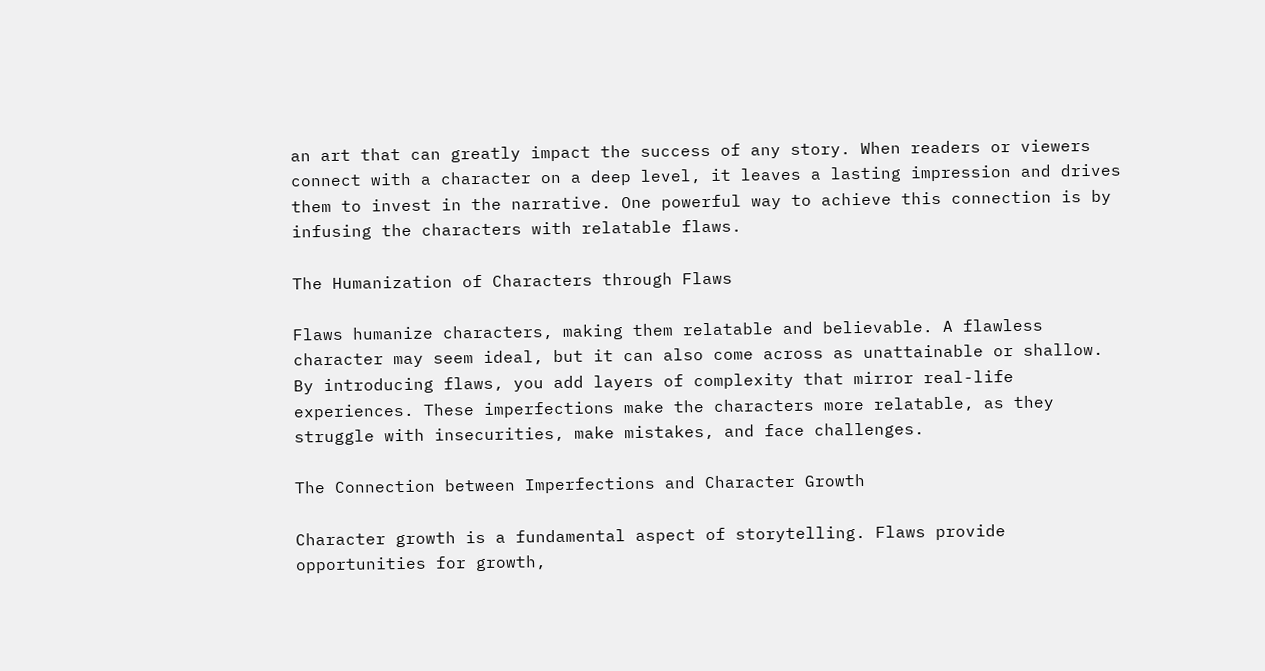an art that can greatly impact the success of any story. When readers or viewers connect with a character on a deep level, it leaves a lasting impression and drives them to invest in the narrative. One powerful way to achieve this connection is by infusing the characters with relatable flaws.

The Humanization of Characters through Flaws

Flaws humanize characters, making them relatable and believable. A flawless character may seem ideal, but it can also come across as unattainable or shallow. By introducing flaws, you add layers of complexity that mirror real-life experiences. These imperfections make the characters more relatable, as they struggle with insecurities, make mistakes, and face challenges.

The Connection between Imperfections and Character Growth

Character growth is a fundamental aspect of storytelling. Flaws provide opportunities for growth,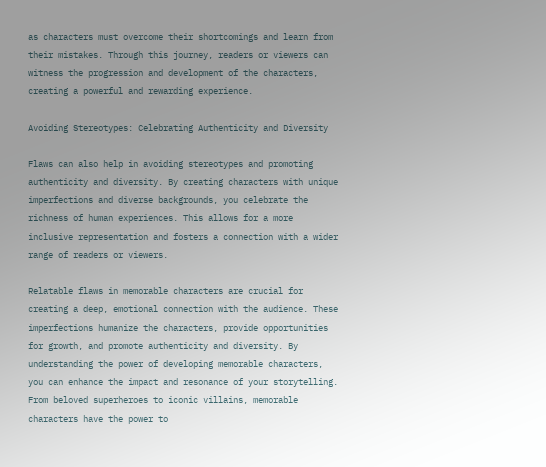as characters must overcome their shortcomings and learn from their mistakes. Through this journey, readers or viewers can witness the progression and development of the characters, creating a powerful and rewarding experience.

Avoiding Stereotypes: Celebrating Authenticity and Diversity

Flaws can also help in avoiding stereotypes and promoting authenticity and diversity. By creating characters with unique imperfections and diverse backgrounds, you celebrate the richness of human experiences. This allows for a more inclusive representation and fosters a connection with a wider range of readers or viewers.

Relatable flaws in memorable characters are crucial for creating a deep, emotional connection with the audience. These imperfections humanize the characters, provide opportunities for growth, and promote authenticity and diversity. By understanding the power of developing memorable characters, you can enhance the impact and resonance of your storytelling. From beloved superheroes to iconic villains, memorable characters have the power to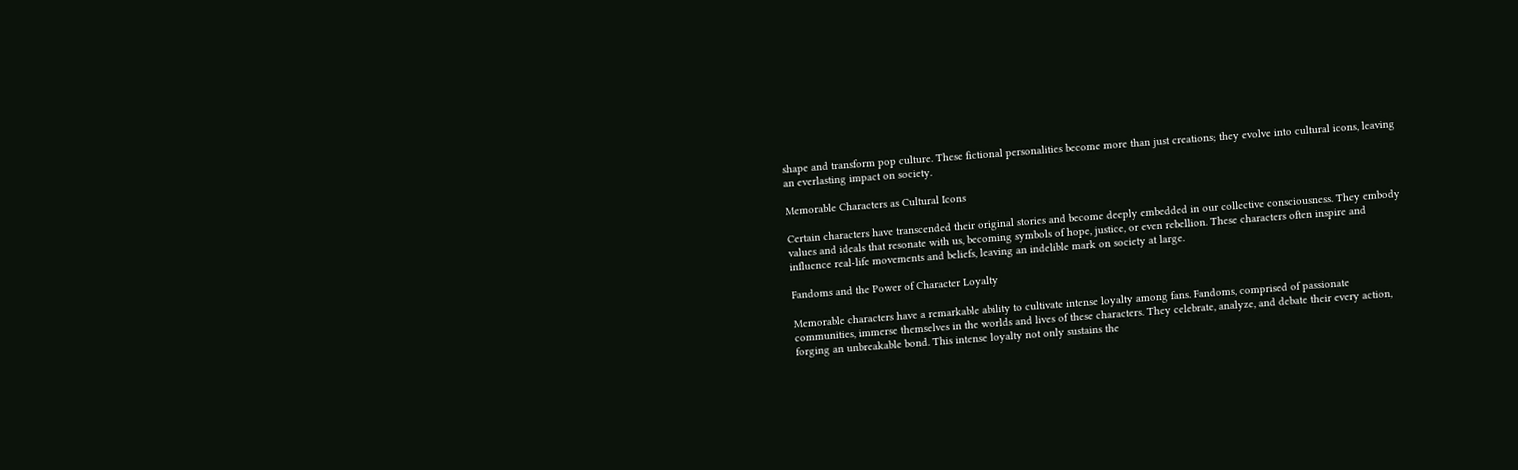shape and transform pop culture. These fictional personalities become more than just creations; they evolve into cultural icons, leaving an everlasting impact on society.

Memorable Characters as Cultural Icons

Certain characters have transcended their original stories and become deeply embedded in our collective consciousness. They embody values and ideals that resonate with us, becoming symbols of hope, justice, or even rebellion. These characters often inspire and influence real-life movements and beliefs, leaving an indelible mark on society at large.

Fandoms and the Power of Character Loyalty

Memorable characters have a remarkable ability to cultivate intense loyalty among fans. Fandoms, comprised of passionate communities, immerse themselves in the worlds and lives of these characters. They celebrate, analyze, and debate their every action, forging an unbreakable bond. This intense loyalty not only sustains the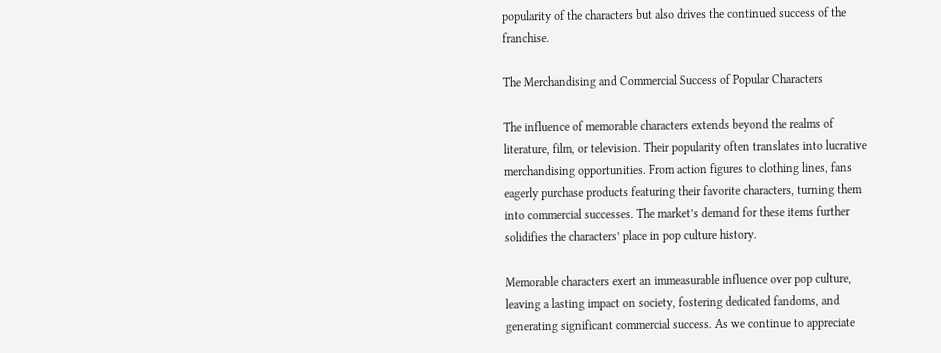popularity of the characters but also drives the continued success of the franchise.

The Merchandising and Commercial Success of Popular Characters

The influence of memorable characters extends beyond the realms of literature, film, or television. Their popularity often translates into lucrative merchandising opportunities. From action figures to clothing lines, fans eagerly purchase products featuring their favorite characters, turning them into commercial successes. The market’s demand for these items further solidifies the characters’ place in pop culture history.

Memorable characters exert an immeasurable influence over pop culture, leaving a lasting impact on society, fostering dedicated fandoms, and generating significant commercial success. As we continue to appreciate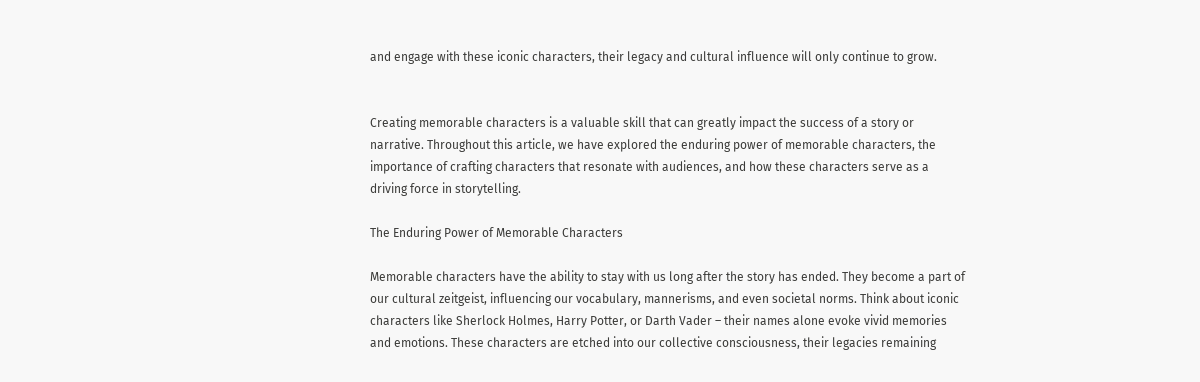and engage with these iconic characters, their legacy and cultural influence will only continue to grow.


Creating memorable characters is a valuable skill that can greatly impact the success of a story or narrative. Throughout this article, we have explored the enduring power of memorable characters, the importance of crafting characters that resonate with audiences, and how these characters serve as a driving force in storytelling.

The Enduring Power of Memorable Characters

Memorable characters have the ability to stay with us long after the story has ended. They become a part of our cultural zeitgeist, influencing our vocabulary, mannerisms, and even societal norms. Think about iconic characters like Sherlock Holmes, Harry Potter, or Darth Vader – their names alone evoke vivid memories and emotions. These characters are etched into our collective consciousness, their legacies remaining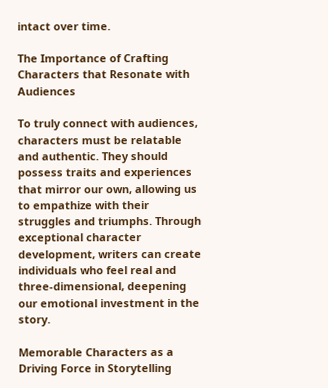intact over time.

The Importance of Crafting Characters that Resonate with Audiences

To truly connect with audiences, characters must be relatable and authentic. They should possess traits and experiences that mirror our own, allowing us to empathize with their struggles and triumphs. Through exceptional character development, writers can create individuals who feel real and three-dimensional, deepening our emotional investment in the story.

Memorable Characters as a Driving Force in Storytelling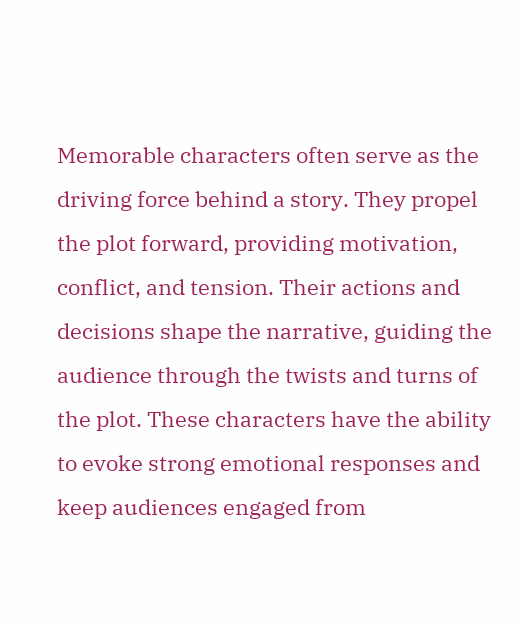Memorable characters often serve as the driving force behind a story. They propel the plot forward, providing motivation, conflict, and tension. Their actions and decisions shape the narrative, guiding the audience through the twists and turns of the plot. These characters have the ability to evoke strong emotional responses and keep audiences engaged from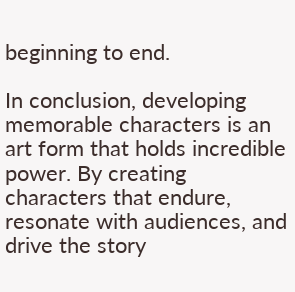beginning to end.

In conclusion, developing memorable characters is an art form that holds incredible power. By creating characters that endure, resonate with audiences, and drive the story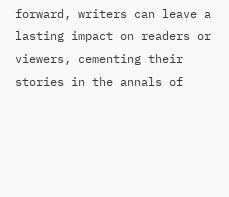forward, writers can leave a lasting impact on readers or viewers, cementing their stories in the annals of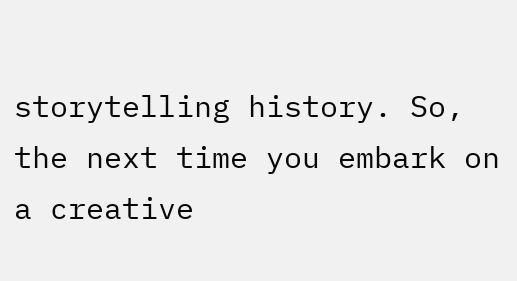storytelling history. So, the next time you embark on a creative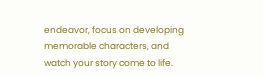endeavor, focus on developing memorable characters, and watch your story come to life.